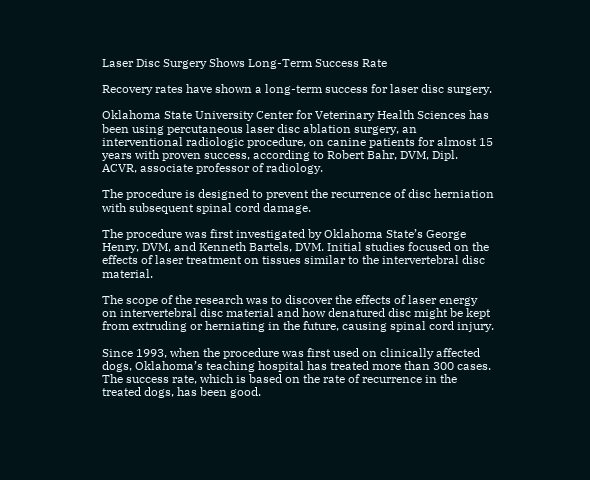Laser Disc Surgery Shows Long-Term Success Rate

Recovery rates have shown a long-term success for laser disc surgery.

Oklahoma State University Center for Veterinary Health Sciences has been using percutaneous laser disc ablation surgery, an interventional radiologic procedure, on canine patients for almost 15 years with proven success, according to Robert Bahr, DVM, Dipl. ACVR, associate professor of radiology.

The procedure is designed to prevent the recurrence of disc herniation with subsequent spinal cord damage.

The procedure was first investigated by Oklahoma State’s George Henry, DVM, and Kenneth Bartels, DVM. Initial studies focused on the effects of laser treatment on tissues similar to the intervertebral disc material.

The scope of the research was to discover the effects of laser energy on intervertebral disc material and how denatured disc might be kept from extruding or herniating in the future, causing spinal cord injury.

Since 1993, when the procedure was first used on clinically affected dogs, Oklahoma’s teaching hospital has treated more than 300 cases. The success rate, which is based on the rate of recurrence in the treated dogs, has been good.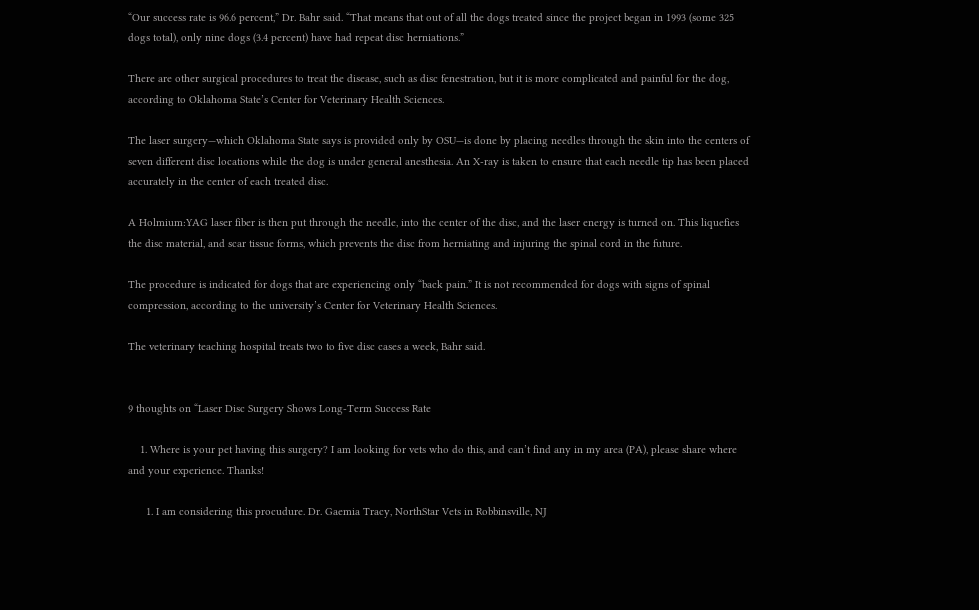“Our success rate is 96.6 percent,” Dr. Bahr said. “That means that out of all the dogs treated since the project began in 1993 (some 325 dogs total), only nine dogs (3.4 percent) have had repeat disc herniations.”

There are other surgical procedures to treat the disease, such as disc fenestration, but it is more complicated and painful for the dog, according to Oklahoma State’s Center for Veterinary Health Sciences.

The laser surgery—which Oklahoma State says is provided only by OSU—is done by placing needles through the skin into the centers of seven different disc locations while the dog is under general anesthesia. An X-ray is taken to ensure that each needle tip has been placed accurately in the center of each treated disc.

A Holmium:YAG laser fiber is then put through the needle, into the center of the disc, and the laser energy is turned on. This liquefies the disc material, and scar tissue forms, which prevents the disc from herniating and injuring the spinal cord in the future.

The procedure is indicated for dogs that are experiencing only “back pain.” It is not recommended for dogs with signs of spinal compression, according to the university’s Center for Veterinary Health Sciences.

The veterinary teaching hospital treats two to five disc cases a week, Bahr said.


9 thoughts on “Laser Disc Surgery Shows Long-Term Success Rate

    1. Where is your pet having this surgery? I am looking for vets who do this, and can’t find any in my area (PA), please share where and your experience. Thanks!

      1. I am considering this procudure. Dr. Gaemia Tracy, NorthStar Vets in Robbinsville, NJ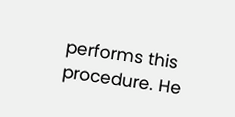performs this procedure. He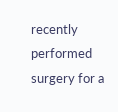recently performed surgery for a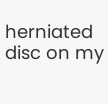herniated disc on my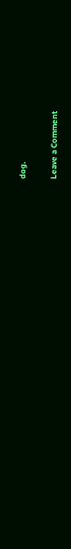dog.

Leave a Comment